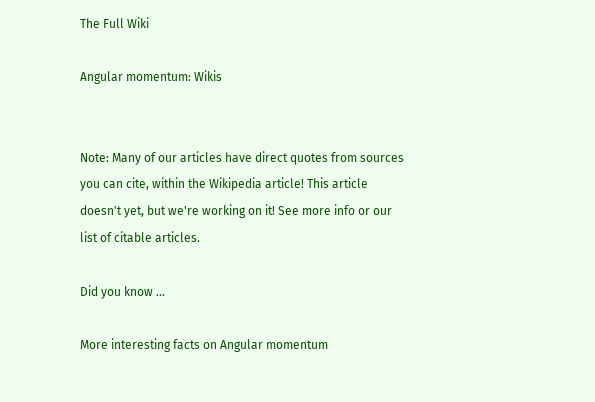The Full Wiki

Angular momentum: Wikis


Note: Many of our articles have direct quotes from sources you can cite, within the Wikipedia article! This article doesn't yet, but we're working on it! See more info or our list of citable articles.

Did you know ...

More interesting facts on Angular momentum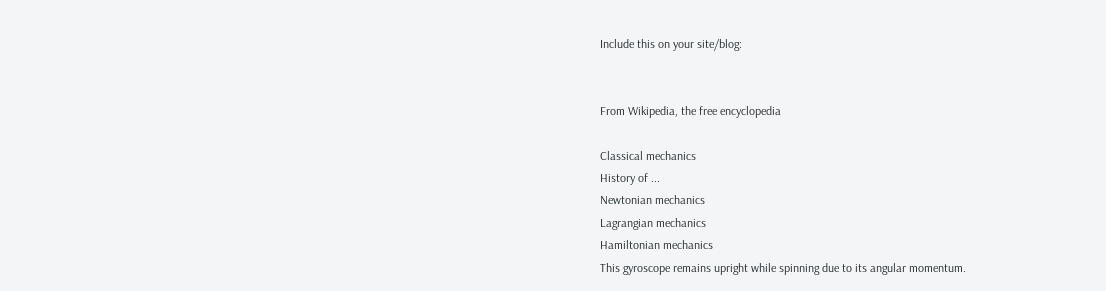Include this on your site/blog:


From Wikipedia, the free encyclopedia

Classical mechanics
History of ...
Newtonian mechanics
Lagrangian mechanics
Hamiltonian mechanics
This gyroscope remains upright while spinning due to its angular momentum.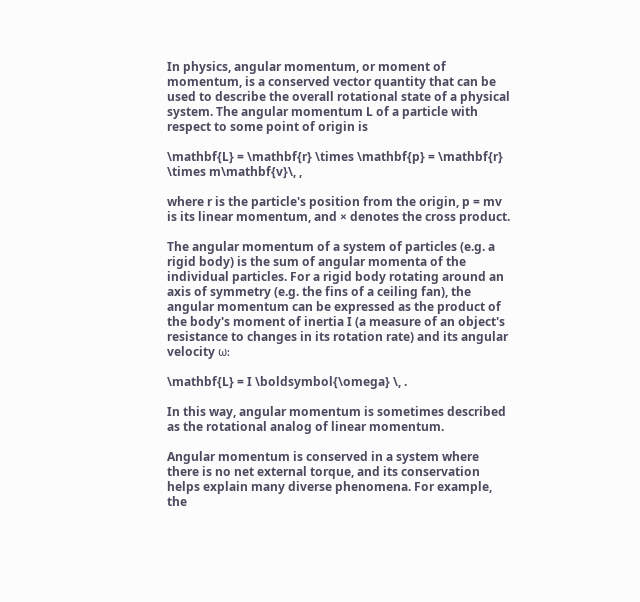In physics, angular momentum, or moment of momentum, is a conserved vector quantity that can be used to describe the overall rotational state of a physical system. The angular momentum L of a particle with respect to some point of origin is

\mathbf{L} = \mathbf{r} \times \mathbf{p} = \mathbf{r} \times m\mathbf{v}\, ,

where r is the particle's position from the origin, p = mv is its linear momentum, and × denotes the cross product.

The angular momentum of a system of particles (e.g. a rigid body) is the sum of angular momenta of the individual particles. For a rigid body rotating around an axis of symmetry (e.g. the fins of a ceiling fan), the angular momentum can be expressed as the product of the body's moment of inertia I (a measure of an object's resistance to changes in its rotation rate) and its angular velocity ω:

\mathbf{L} = I \boldsymbol{\omega} \, .

In this way, angular momentum is sometimes described as the rotational analog of linear momentum.

Angular momentum is conserved in a system where there is no net external torque, and its conservation helps explain many diverse phenomena. For example, the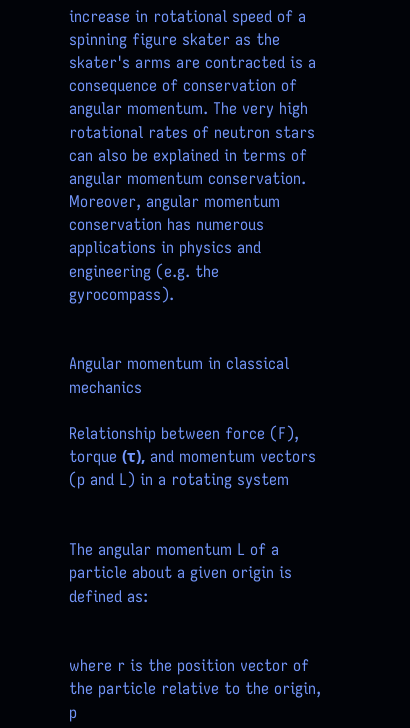increase in rotational speed of a spinning figure skater as the skater's arms are contracted is a consequence of conservation of angular momentum. The very high rotational rates of neutron stars can also be explained in terms of angular momentum conservation. Moreover, angular momentum conservation has numerous applications in physics and engineering (e.g. the gyrocompass).


Angular momentum in classical mechanics

Relationship between force (F), torque (τ), and momentum vectors (p and L) in a rotating system


The angular momentum L of a particle about a given origin is defined as:


where r is the position vector of the particle relative to the origin, p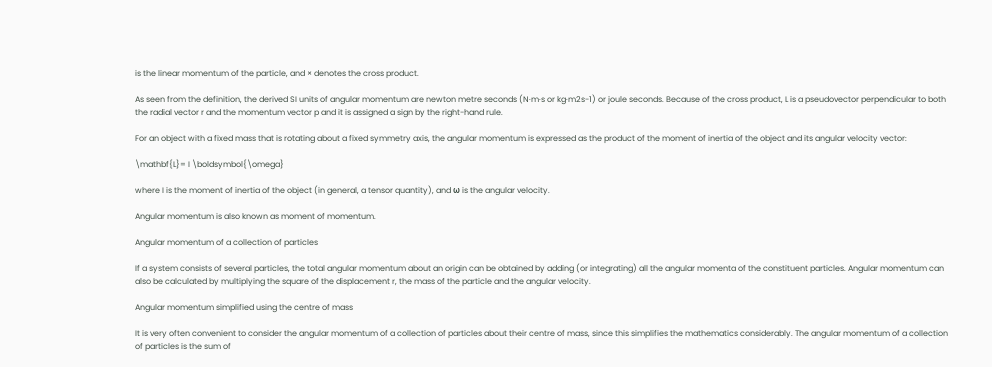is the linear momentum of the particle, and × denotes the cross product.

As seen from the definition, the derived SI units of angular momentum are newton metre seconds (N·m·s or kg·m2s-1) or joule seconds. Because of the cross product, L is a pseudovector perpendicular to both the radial vector r and the momentum vector p and it is assigned a sign by the right-hand rule.

For an object with a fixed mass that is rotating about a fixed symmetry axis, the angular momentum is expressed as the product of the moment of inertia of the object and its angular velocity vector:

\mathbf{L}= I \boldsymbol{\omega}

where I is the moment of inertia of the object (in general, a tensor quantity), and ω is the angular velocity.

Angular momentum is also known as moment of momentum.

Angular momentum of a collection of particles

If a system consists of several particles, the total angular momentum about an origin can be obtained by adding (or integrating) all the angular momenta of the constituent particles. Angular momentum can also be calculated by multiplying the square of the displacement r, the mass of the particle and the angular velocity.

Angular momentum simplified using the centre of mass

It is very often convenient to consider the angular momentum of a collection of particles about their centre of mass, since this simplifies the mathematics considerably. The angular momentum of a collection of particles is the sum of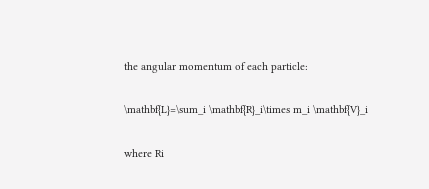the angular momentum of each particle:

\mathbf{L}=\sum_i \mathbf{R}_i\times m_i \mathbf{V}_i

where Ri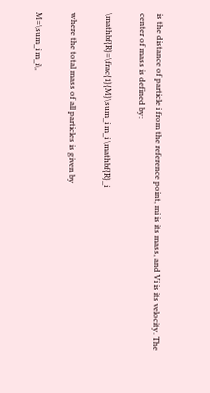is the distance of particle i from the reference point, mi is its mass, and Vi is its velocity. The center of mass is defined by:

\mathbf{R}=\frac{1}{M}\sum_i m_i \mathbf{R}_i

where the total mass of all particles is given by

M=\sum_i m_i\,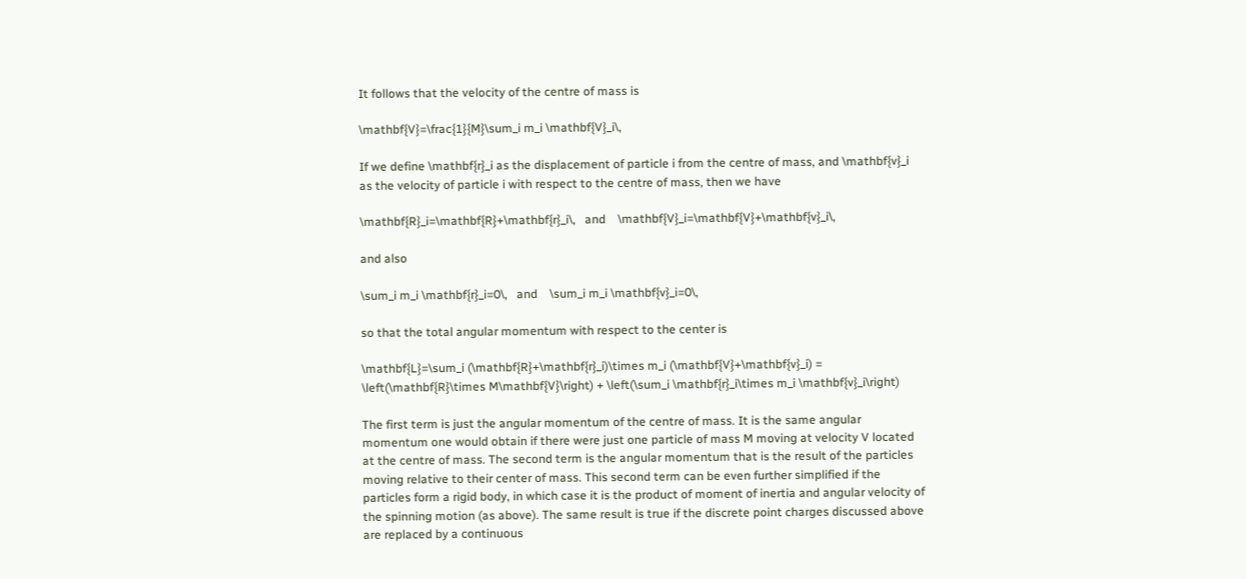It follows that the velocity of the centre of mass is

\mathbf{V}=\frac{1}{M}\sum_i m_i \mathbf{V}_i\,

If we define \mathbf{r}_i as the displacement of particle i from the centre of mass, and \mathbf{v}_i as the velocity of particle i with respect to the centre of mass, then we have

\mathbf{R}_i=\mathbf{R}+\mathbf{r}_i\,   and    \mathbf{V}_i=\mathbf{V}+\mathbf{v}_i\,

and also

\sum_i m_i \mathbf{r}_i=0\,   and    \sum_i m_i \mathbf{v}_i=0\,

so that the total angular momentum with respect to the center is

\mathbf{L}=\sum_i (\mathbf{R}+\mathbf{r}_i)\times m_i (\mathbf{V}+\mathbf{v}_i) = \left(\mathbf{R}\times M\mathbf{V}\right) + \left(\sum_i \mathbf{r}_i\times m_i \mathbf{v}_i\right)

The first term is just the angular momentum of the centre of mass. It is the same angular momentum one would obtain if there were just one particle of mass M moving at velocity V located at the centre of mass. The second term is the angular momentum that is the result of the particles moving relative to their center of mass. This second term can be even further simplified if the particles form a rigid body, in which case it is the product of moment of inertia and angular velocity of the spinning motion (as above). The same result is true if the discrete point charges discussed above are replaced by a continuous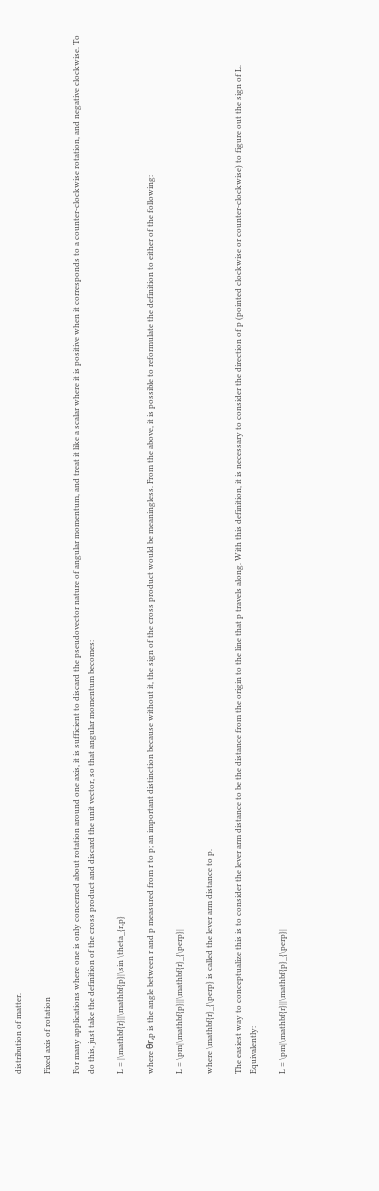distribution of matter.

Fixed axis of rotation

For many applications where one is only concerned about rotation around one axis, it is sufficient to discard the pseudovector nature of angular momentum, and treat it like a scalar where it is positive when it corresponds to a counter-clockwise rotation, and negative clockwise. To do this, just take the definition of the cross product and discard the unit vector, so that angular momentum becomes:

L = |\mathbf{r}||\mathbf{p}|\sin \theta_{r,p}

where θr,p is the angle between r and p measured from r to p; an important distinction because without it, the sign of the cross product would be meaningless. From the above, it is possible to reformulate the definition to either of the following:

L = \pm|\mathbf{p}||\mathbf{r}_{\perp}|

where \mathbf{r}_{\perp} is called the lever arm distance to p.

The easiest way to conceptualize this is to consider the lever arm distance to be the distance from the origin to the line that p travels along. With this definition, it is necessary to consider the direction of p (pointed clockwise or counter-clockwise) to figure out the sign of L. Equivalently:

L = \pm|\mathbf{r}||\mathbf{p}_{\perp}|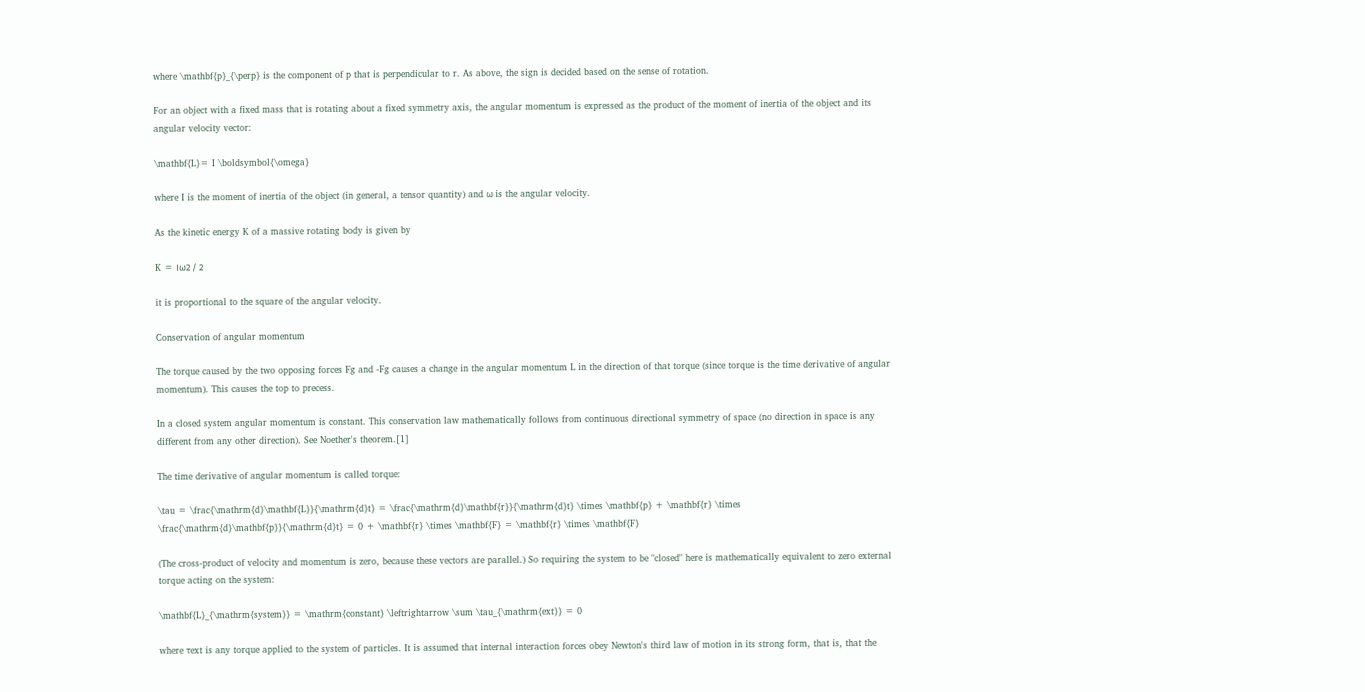where \mathbf{p}_{\perp} is the component of p that is perpendicular to r. As above, the sign is decided based on the sense of rotation.

For an object with a fixed mass that is rotating about a fixed symmetry axis, the angular momentum is expressed as the product of the moment of inertia of the object and its angular velocity vector:

\mathbf{L}= I \boldsymbol{\omega}

where I is the moment of inertia of the object (in general, a tensor quantity) and ω is the angular velocity.

As the kinetic energy K of a massive rotating body is given by

K = Iω2 / 2

it is proportional to the square of the angular velocity.

Conservation of angular momentum

The torque caused by the two opposing forces Fg and -Fg causes a change in the angular momentum L in the direction of that torque (since torque is the time derivative of angular momentum). This causes the top to precess.

In a closed system angular momentum is constant. This conservation law mathematically follows from continuous directional symmetry of space (no direction in space is any different from any other direction). See Noether's theorem.[1]

The time derivative of angular momentum is called torque:

\tau = \frac{\mathrm{d}\mathbf{L}}{\mathrm{d}t} = \frac{\mathrm{d}\mathbf{r}}{\mathrm{d}t} \times \mathbf{p} + \mathbf{r} \times \frac{\mathrm{d}\mathbf{p}}{\mathrm{d}t} = 0 + \mathbf{r} \times \mathbf{F} = \mathbf{r} \times \mathbf{F}

(The cross-product of velocity and momentum is zero, because these vectors are parallel.) So requiring the system to be "closed" here is mathematically equivalent to zero external torque acting on the system:

\mathbf{L}_{\mathrm{system}} = \mathrm{constant} \leftrightarrow \sum \tau_{\mathrm{ext}} = 0

where τext is any torque applied to the system of particles. It is assumed that internal interaction forces obey Newton's third law of motion in its strong form, that is, that the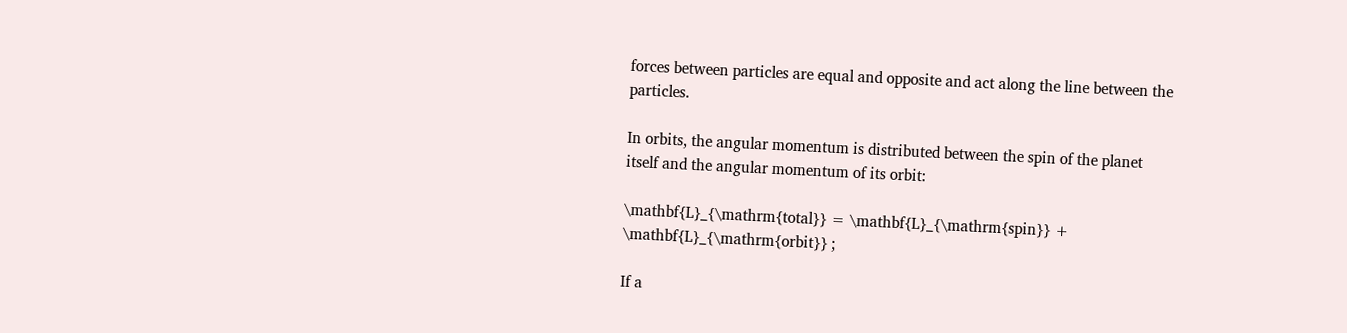forces between particles are equal and opposite and act along the line between the particles.

In orbits, the angular momentum is distributed between the spin of the planet itself and the angular momentum of its orbit:

\mathbf{L}_{\mathrm{total}} = \mathbf{L}_{\mathrm{spin}} + \mathbf{L}_{\mathrm{orbit}} ;

If a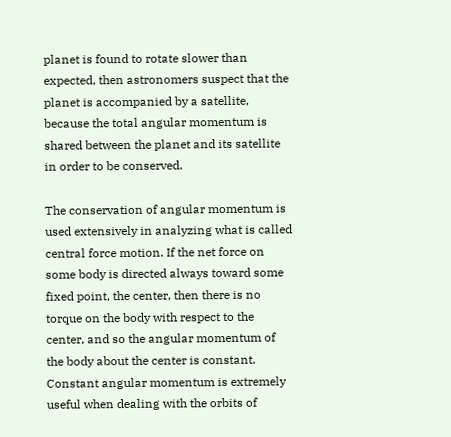planet is found to rotate slower than expected, then astronomers suspect that the planet is accompanied by a satellite, because the total angular momentum is shared between the planet and its satellite in order to be conserved.

The conservation of angular momentum is used extensively in analyzing what is called central force motion. If the net force on some body is directed always toward some fixed point, the center, then there is no torque on the body with respect to the center, and so the angular momentum of the body about the center is constant. Constant angular momentum is extremely useful when dealing with the orbits of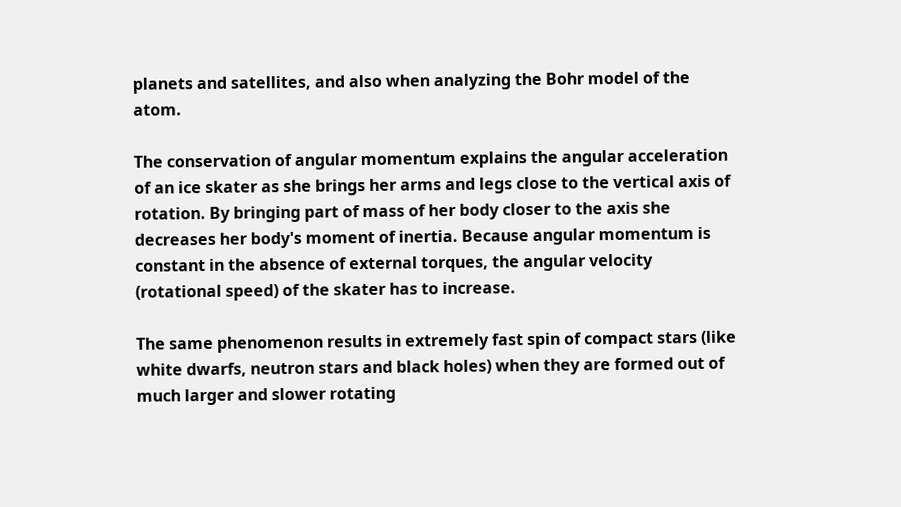planets and satellites, and also when analyzing the Bohr model of the atom.

The conservation of angular momentum explains the angular acceleration of an ice skater as she brings her arms and legs close to the vertical axis of rotation. By bringing part of mass of her body closer to the axis she decreases her body's moment of inertia. Because angular momentum is constant in the absence of external torques, the angular velocity (rotational speed) of the skater has to increase.

The same phenomenon results in extremely fast spin of compact stars (like white dwarfs, neutron stars and black holes) when they are formed out of much larger and slower rotating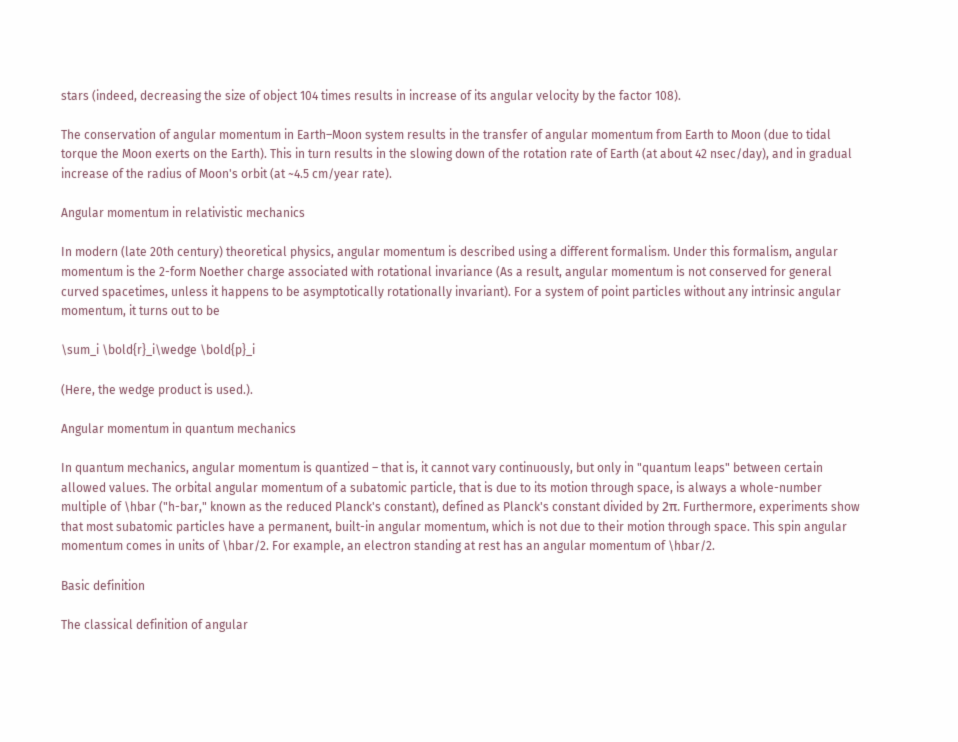stars (indeed, decreasing the size of object 104 times results in increase of its angular velocity by the factor 108).

The conservation of angular momentum in Earth–Moon system results in the transfer of angular momentum from Earth to Moon (due to tidal torque the Moon exerts on the Earth). This in turn results in the slowing down of the rotation rate of Earth (at about 42 nsec/day), and in gradual increase of the radius of Moon's orbit (at ~4.5 cm/year rate).

Angular momentum in relativistic mechanics

In modern (late 20th century) theoretical physics, angular momentum is described using a different formalism. Under this formalism, angular momentum is the 2-form Noether charge associated with rotational invariance (As a result, angular momentum is not conserved for general curved spacetimes, unless it happens to be asymptotically rotationally invariant). For a system of point particles without any intrinsic angular momentum, it turns out to be

\sum_i \bold{r}_i\wedge \bold{p}_i

(Here, the wedge product is used.).

Angular momentum in quantum mechanics

In quantum mechanics, angular momentum is quantized – that is, it cannot vary continuously, but only in "quantum leaps" between certain allowed values. The orbital angular momentum of a subatomic particle, that is due to its motion through space, is always a whole-number multiple of \hbar ("h-bar," known as the reduced Planck's constant), defined as Planck's constant divided by 2π. Furthermore, experiments show that most subatomic particles have a permanent, built-in angular momentum, which is not due to their motion through space. This spin angular momentum comes in units of \hbar/2. For example, an electron standing at rest has an angular momentum of \hbar/2.

Basic definition

The classical definition of angular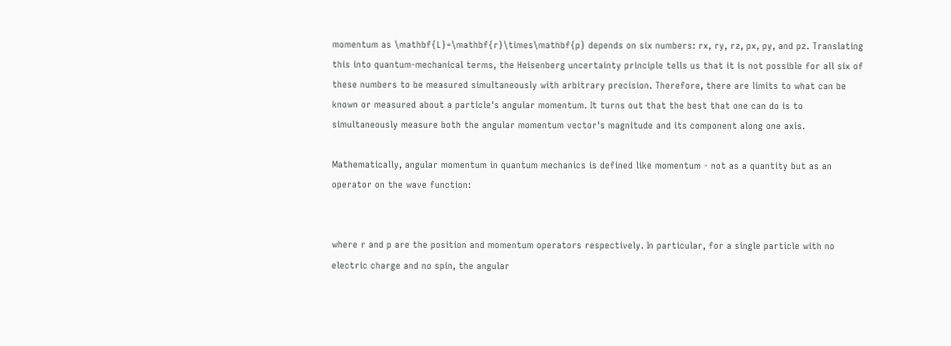momentum as \mathbf{L}=\mathbf{r}\times\mathbf{p} depends on six numbers: rx, ry, rz, px, py, and pz. Translating this into quantum-mechanical terms, the Heisenberg uncertainty principle tells us that it is not possible for all six of these numbers to be measured simultaneously with arbitrary precision. Therefore, there are limits to what can be known or measured about a particle's angular momentum. It turns out that the best that one can do is to simultaneously measure both the angular momentum vector's magnitude and its component along one axis.

Mathematically, angular momentum in quantum mechanics is defined like momentum - not as a quantity but as an operator on the wave function:


where r and p are the position and momentum operators respectively. In particular, for a single particle with no electric charge and no spin, the angular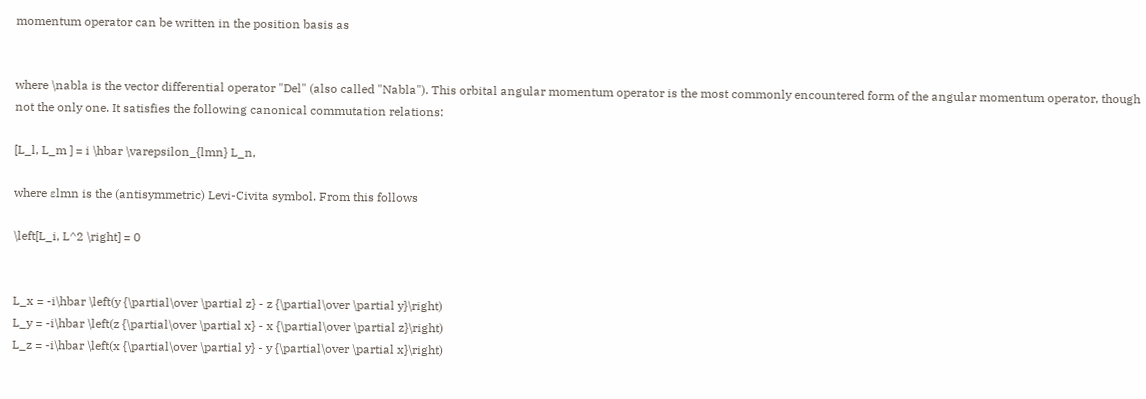momentum operator can be written in the position basis as


where \nabla is the vector differential operator "Del" (also called "Nabla"). This orbital angular momentum operator is the most commonly encountered form of the angular momentum operator, though not the only one. It satisfies the following canonical commutation relations:

[L_l, L_m ] = i \hbar \varepsilon_{lmn} L_n,

where εlmn is the (antisymmetric) Levi-Civita symbol. From this follows

\left[L_i, L^2 \right] = 0


L_x = -i\hbar \left(y {\partial\over \partial z} - z {\partial\over \partial y}\right)
L_y = -i\hbar \left(z {\partial\over \partial x} - x {\partial\over \partial z}\right)
L_z = -i\hbar \left(x {\partial\over \partial y} - y {\partial\over \partial x}\right)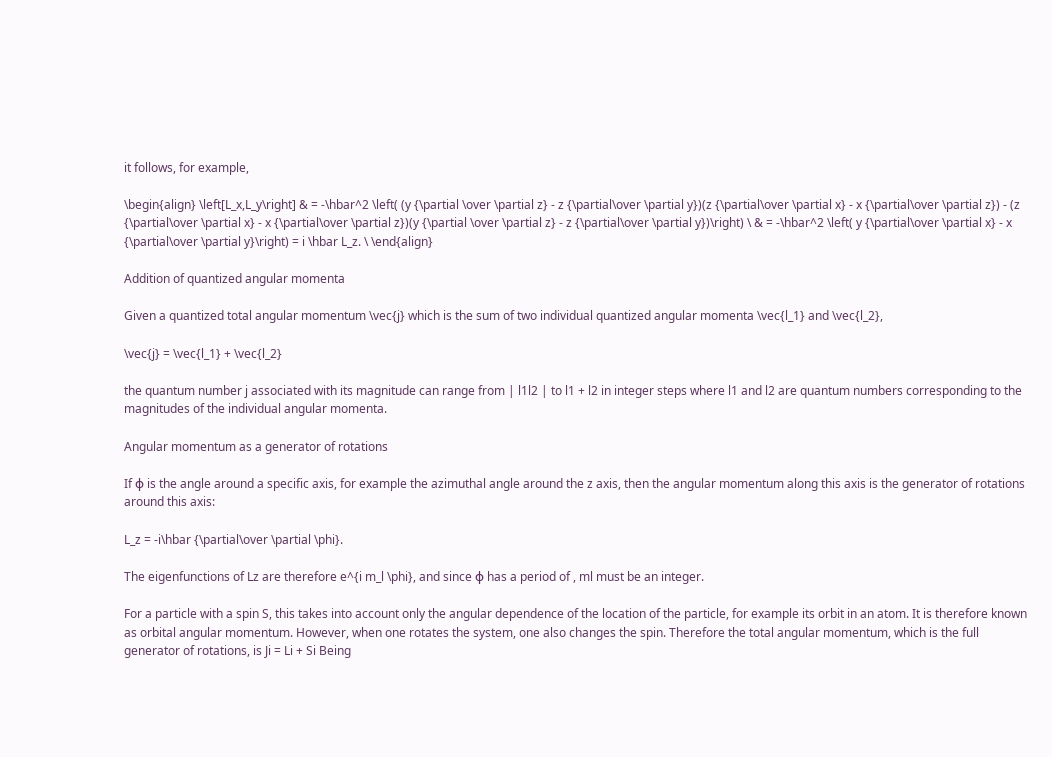it follows, for example,

\begin{align} \left[L_x,L_y\right] & = -\hbar^2 \left( (y {\partial \over \partial z} - z {\partial\over \partial y})(z {\partial\over \partial x} - x {\partial\over \partial z}) - (z {\partial\over \partial x} - x {\partial\over \partial z})(y {\partial \over \partial z} - z {\partial\over \partial y})\right) \ & = -\hbar^2 \left( y {\partial\over \partial x} - x {\partial\over \partial y}\right) = i \hbar L_z. \ \end{align}

Addition of quantized angular momenta

Given a quantized total angular momentum \vec{j} which is the sum of two individual quantized angular momenta \vec{l_1} and \vec{l_2},

\vec{j} = \vec{l_1} + \vec{l_2}

the quantum number j associated with its magnitude can range from | l1l2 | to l1 + l2 in integer steps where l1 and l2 are quantum numbers corresponding to the magnitudes of the individual angular momenta.

Angular momentum as a generator of rotations

If φ is the angle around a specific axis, for example the azimuthal angle around the z axis, then the angular momentum along this axis is the generator of rotations around this axis:

L_z = -i\hbar {\partial\over \partial \phi}.

The eigenfunctions of Lz are therefore e^{i m_l \phi}, and since φ has a period of , ml must be an integer.

For a particle with a spin S, this takes into account only the angular dependence of the location of the particle, for example its orbit in an atom. It is therefore known as orbital angular momentum. However, when one rotates the system, one also changes the spin. Therefore the total angular momentum, which is the full generator of rotations, is Ji = Li + Si Being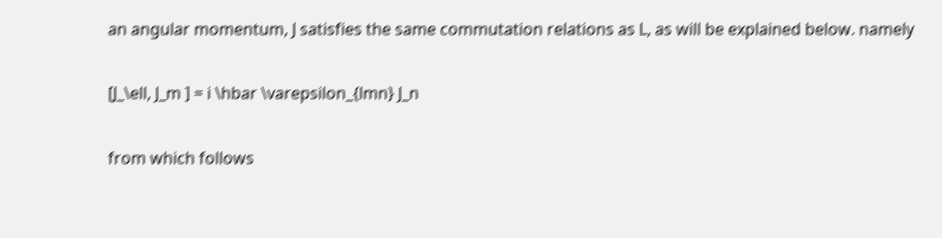an angular momentum, J satisfies the same commutation relations as L, as will be explained below. namely

[J_\ell, J_m ] = i \hbar \varepsilon_{lmn} J_n

from which follows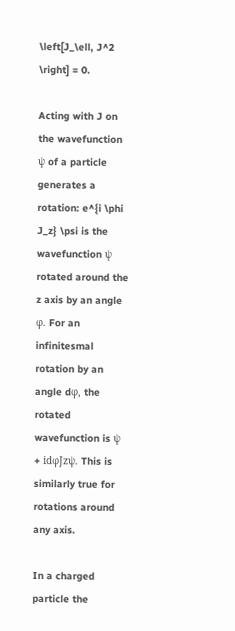\left[J_\ell, J^2 \right] = 0.

Acting with J on the wavefunction ψ of a particle generates a rotation: e^{i \phi J_z} \psi is the wavefunction ψ rotated around the z axis by an angle φ. For an infinitesmal rotation by an angle dφ, the rotated wavefunction is ψ + idφJzψ. This is similarly true for rotations around any axis.

In a charged particle the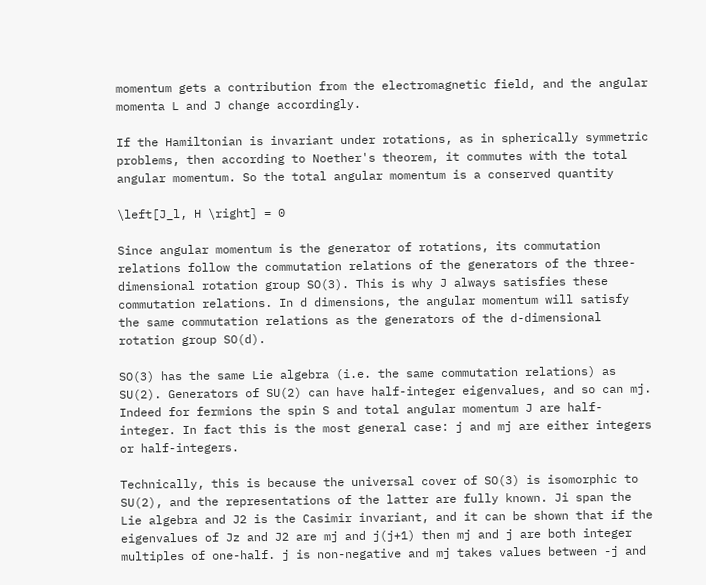momentum gets a contribution from the electromagnetic field, and the angular momenta L and J change accordingly.

If the Hamiltonian is invariant under rotations, as in spherically symmetric problems, then according to Noether's theorem, it commutes with the total angular momentum. So the total angular momentum is a conserved quantity

\left[J_l, H \right] = 0

Since angular momentum is the generator of rotations, its commutation relations follow the commutation relations of the generators of the three-dimensional rotation group SO(3). This is why J always satisfies these commutation relations. In d dimensions, the angular momentum will satisfy the same commutation relations as the generators of the d-dimensional rotation group SO(d).

SO(3) has the same Lie algebra (i.e. the same commutation relations) as SU(2). Generators of SU(2) can have half-integer eigenvalues, and so can mj. Indeed for fermions the spin S and total angular momentum J are half-integer. In fact this is the most general case: j and mj are either integers or half-integers.

Technically, this is because the universal cover of SO(3) is isomorphic to SU(2), and the representations of the latter are fully known. Ji span the Lie algebra and J2 is the Casimir invariant, and it can be shown that if the eigenvalues of Jz and J2 are mj and j(j+1) then mj and j are both integer multiples of one-half. j is non-negative and mj takes values between -j and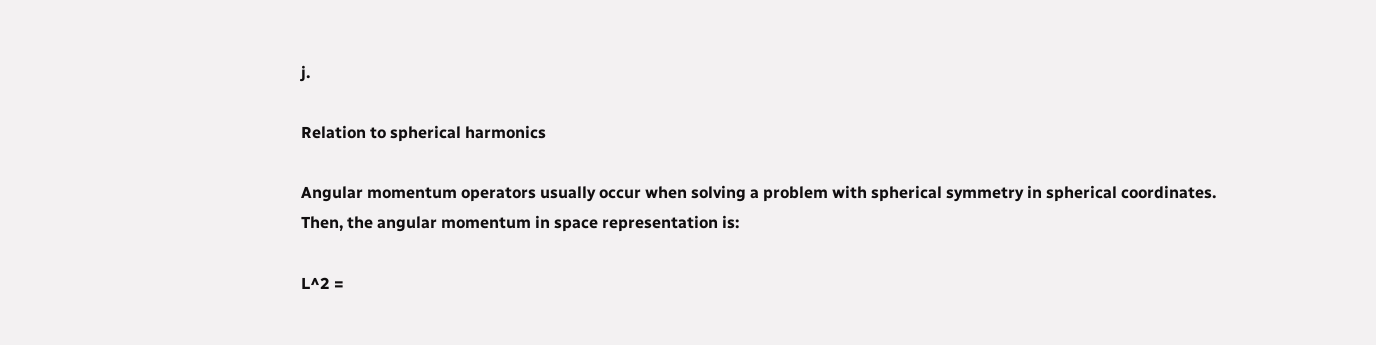j.

Relation to spherical harmonics

Angular momentum operators usually occur when solving a problem with spherical symmetry in spherical coordinates. Then, the angular momentum in space representation is:

L^2 =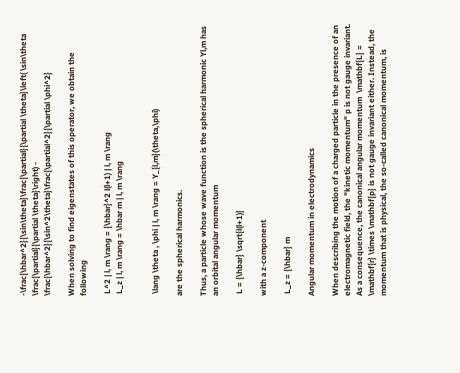-\frac{\hbar^2}{\sin\theta}\frac{\partial}{\partial \theta}\left( \sin\theta \frac{\partial}{\partial \theta}\right) - \frac{\hbar^2}{\sin^2\theta}\frac{\partial^2}{\partial \phi^2}

When solving to find eigenstates of this operator, we obtain the following

 L^2 | l, m \rang = {\hbar}^2 l(l+1) | l, m \rang
 L_z | l, m \rang = \hbar m | l, m \rang


 \lang \theta , \phi | l, m \rang = Y_{l,m}(\theta,\phi)

are the spherical harmonics.

Thus, a particle whose wave function is the spherical harmonic Yl,m has an orbital angular momentum

 L = {\hbar} \sqrt{l(l+1)}

with a z-component

 L_z = {\hbar} m

Angular momentum in electrodynamics

When describing the motion of a charged particle in the presence of an electromagnetic field, the "kinetic momentum" p is not gauge invariant. As a consequence, the canonical angular momentum  \mathbf{L} = \mathbf{r} \times \mathbf{p} is not gauge invariant either. Instead, the momentum that is physical, the so-called canonical momentum, is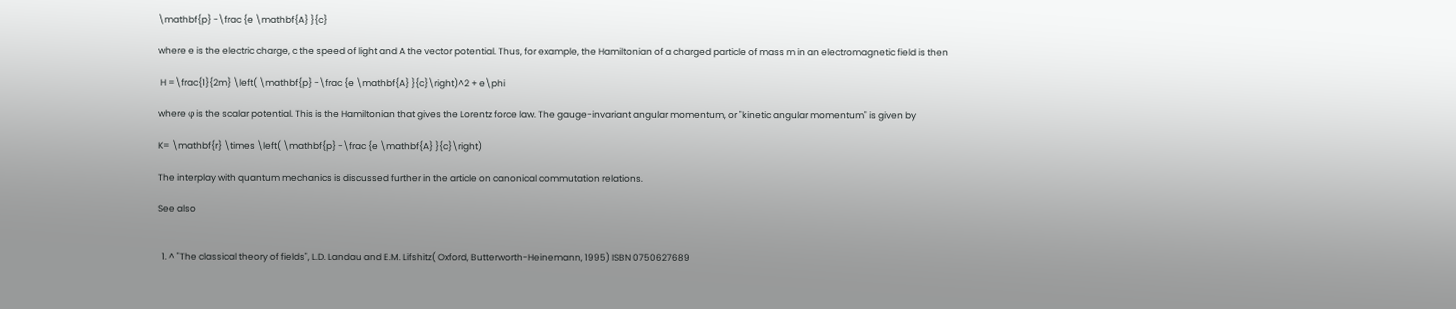\mathbf{p} -\frac {e \mathbf{A} }{c}

where e is the electric charge, c the speed of light and A the vector potential. Thus, for example, the Hamiltonian of a charged particle of mass m in an electromagnetic field is then

 H =\frac{1}{2m} \left( \mathbf{p} -\frac {e \mathbf{A} }{c}\right)^2 + e\phi

where φ is the scalar potential. This is the Hamiltonian that gives the Lorentz force law. The gauge-invariant angular momentum, or "kinetic angular momentum" is given by

K= \mathbf{r} \times \left( \mathbf{p} -\frac {e \mathbf{A} }{c}\right)

The interplay with quantum mechanics is discussed further in the article on canonical commutation relations.

See also


  1. ^ "The classical theory of fields", L.D. Landau and E.M. Lifshitz( Oxford, Butterworth-Heinemann, 1995) ISBN 0750627689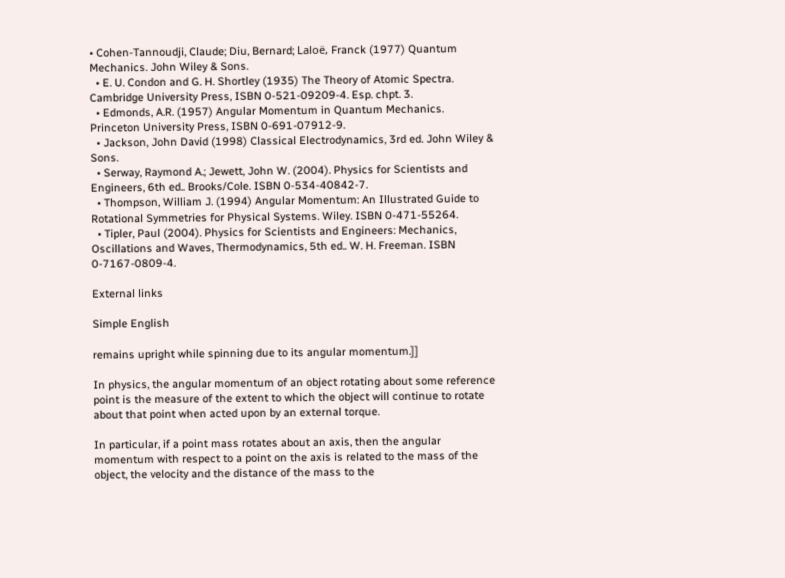• Cohen-Tannoudji, Claude; Diu, Bernard; Laloë, Franck (1977) Quantum Mechanics. John Wiley & Sons.
  • E. U. Condon and G. H. Shortley (1935) The Theory of Atomic Spectra. Cambridge University Press, ISBN 0-521-09209-4. Esp. chpt. 3.
  • Edmonds, A.R. (1957) Angular Momentum in Quantum Mechanics. Princeton University Press, ISBN 0-691-07912-9.
  • Jackson, John David (1998) Classical Electrodynamics, 3rd ed. John Wiley & Sons.
  • Serway, Raymond A.; Jewett, John W. (2004). Physics for Scientists and Engineers, 6th ed.. Brooks/Cole. ISBN 0-534-40842-7.
  • Thompson, William J. (1994) Angular Momentum: An Illustrated Guide to Rotational Symmetries for Physical Systems. Wiley. ISBN 0-471-55264.
  • Tipler, Paul (2004). Physics for Scientists and Engineers: Mechanics, Oscillations and Waves, Thermodynamics, 5th ed.. W. H. Freeman. ISBN 0-7167-0809-4.

External links

Simple English

remains upright while spinning due to its angular momentum.]]

In physics, the angular momentum of an object rotating about some reference point is the measure of the extent to which the object will continue to rotate about that point when acted upon by an external torque.

In particular, if a point mass rotates about an axis, then the angular momentum with respect to a point on the axis is related to the mass of the object, the velocity and the distance of the mass to the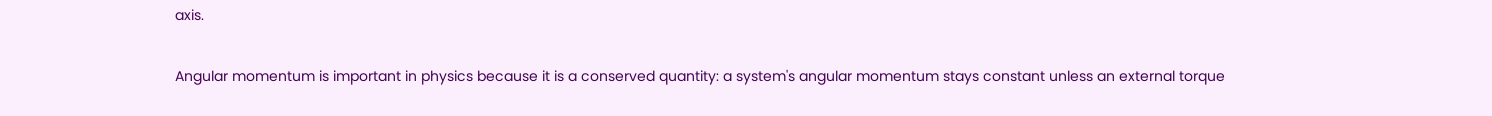axis.

Angular momentum is important in physics because it is a conserved quantity: a system's angular momentum stays constant unless an external torque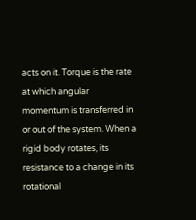acts on it. Torque is the rate at which angular momentum is transferred in or out of the system. When a rigid body rotates, its resistance to a change in its rotational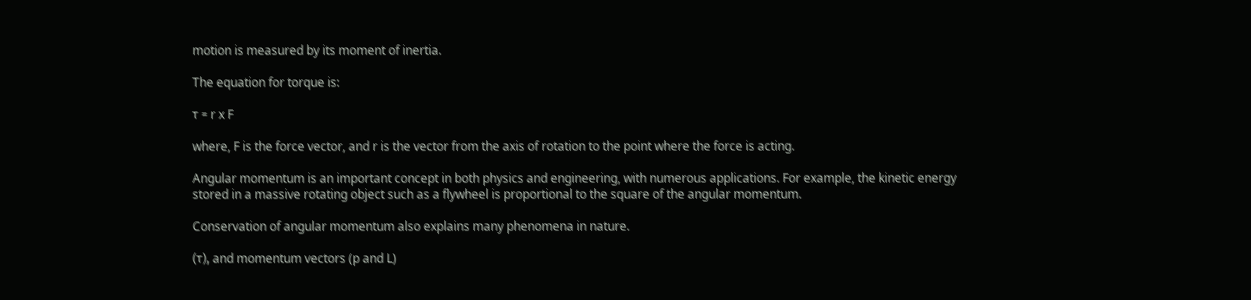motion is measured by its moment of inertia.

The equation for torque is:

τ = r x F

where, F is the force vector, and r is the vector from the axis of rotation to the point where the force is acting.

Angular momentum is an important concept in both physics and engineering, with numerous applications. For example, the kinetic energy stored in a massive rotating object such as a flywheel is proportional to the square of the angular momentum.

Conservation of angular momentum also explains many phenomena in nature.

(τ), and momentum vectors (p and L)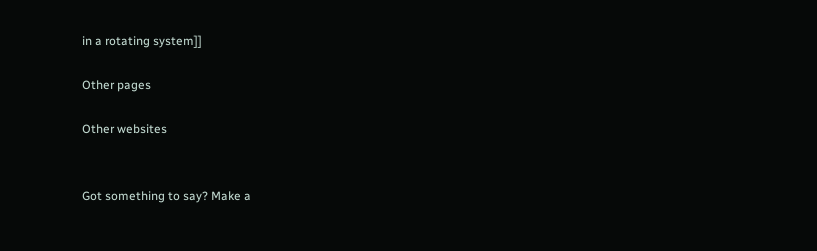in a rotating system]]

Other pages

Other websites


Got something to say? Make a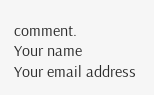comment.
Your name
Your email address